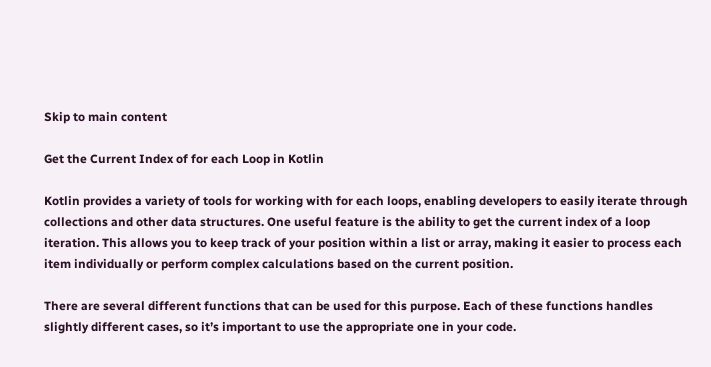Skip to main content

Get the Current Index of for each Loop in Kotlin

Kotlin provides a variety of tools for working with for each loops, enabling developers to easily iterate through collections and other data structures. One useful feature is the ability to get the current index of a loop iteration. This allows you to keep track of your position within a list or array, making it easier to process each item individually or perform complex calculations based on the current position.

There are several different functions that can be used for this purpose. Each of these functions handles slightly different cases, so it’s important to use the appropriate one in your code.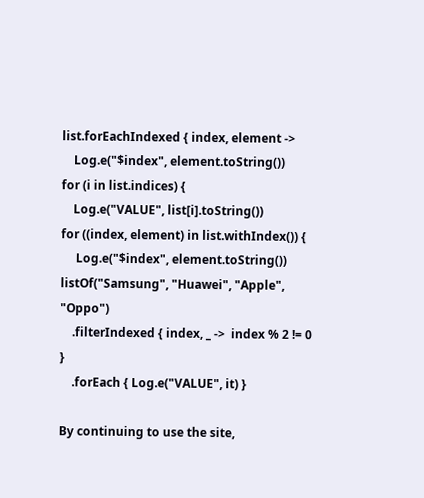list.forEachIndexed { index, element ->
    Log.e("$index", element.toString())
for (i in list.indices) {
    Log.e("VALUE", list[i].toString())
for ((index, element) in list.withIndex()) {
     Log.e("$index", element.toString())
listOf("Samsung", "Huawei", "Apple", "Oppo")
    .filterIndexed { index, _ ->  index % 2 != 0 }
    .forEach { Log.e("VALUE", it) }

By continuing to use the site,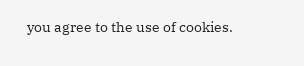you agree to the use of cookies.